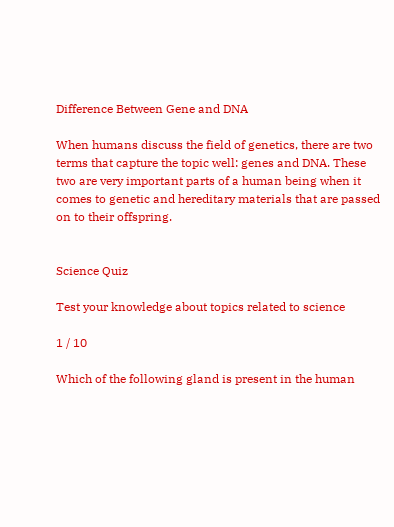Difference Between Gene and DNA

When humans discuss the field of genetics, there are two terms that capture the topic well: genes and DNA. These two are very important parts of a human being when it comes to genetic and hereditary materials that are passed on to their offspring.


Science Quiz

Test your knowledge about topics related to science

1 / 10

Which of the following gland is present in the human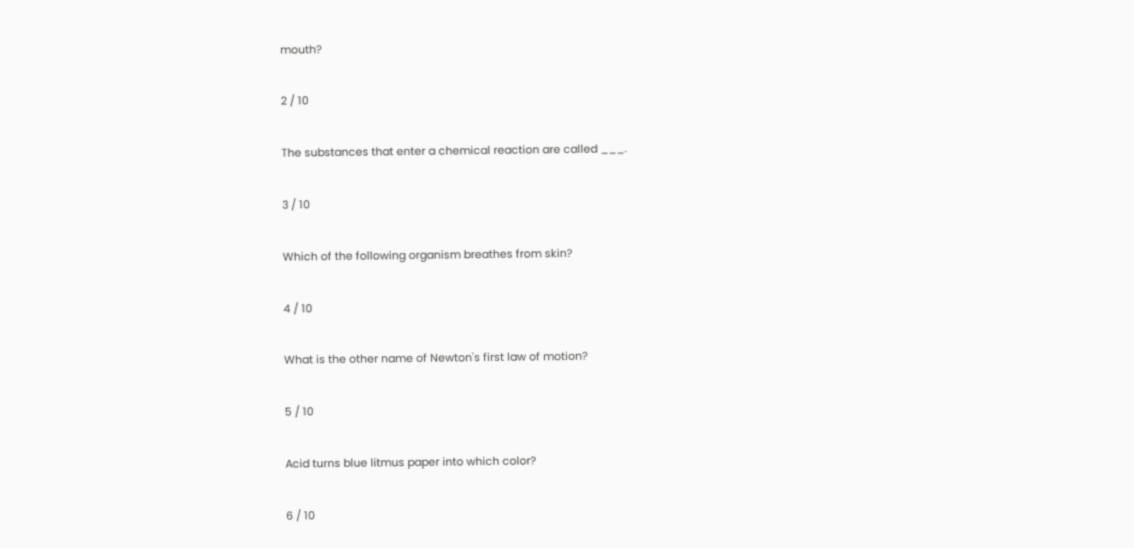mouth?

2 / 10

The substances that enter a chemical reaction are called ___.

3 / 10

Which of the following organism breathes from skin?

4 / 10

What is the other name of Newton's first law of motion?

5 / 10

Acid turns blue litmus paper into which color?

6 / 10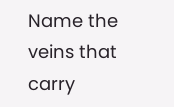Name the veins that carry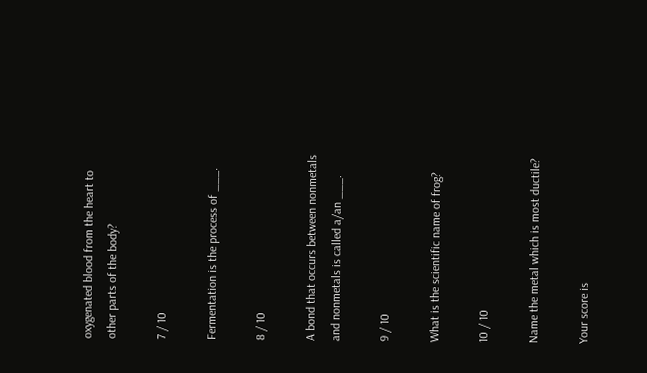oxygenated blood from the heart to other parts of the body?

7 / 10

Fermentation is the process of ___.

8 / 10

A bond that occurs between nonmetals and nonmetals is called a/an ___.

9 / 10

What is the scientific name of frog?

10 / 10

Name the metal which is most ductile?

Your score is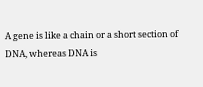A gene is like a chain or a short section of DNA, whereas DNA is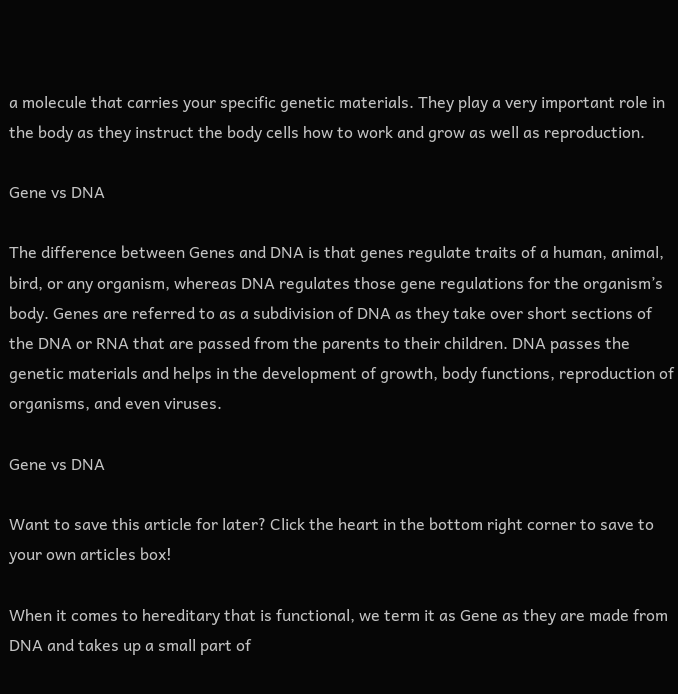a molecule that carries your specific genetic materials. They play a very important role in the body as they instruct the body cells how to work and grow as well as reproduction.

Gene vs DNA

The difference between Genes and DNA is that genes regulate traits of a human, animal, bird, or any organism, whereas DNA regulates those gene regulations for the organism’s body. Genes are referred to as a subdivision of DNA as they take over short sections of the DNA or RNA that are passed from the parents to their children. DNA passes the genetic materials and helps in the development of growth, body functions, reproduction of organisms, and even viruses.

Gene vs DNA

Want to save this article for later? Click the heart in the bottom right corner to save to your own articles box!

When it comes to hereditary that is functional, we term it as Gene as they are made from DNA and takes up a small part of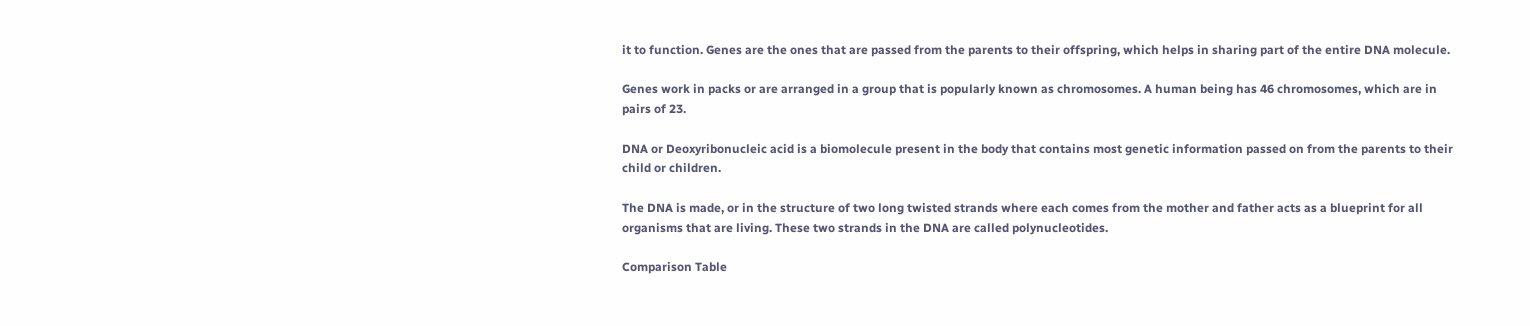it to function. Genes are the ones that are passed from the parents to their offspring, which helps in sharing part of the entire DNA molecule.

Genes work in packs or are arranged in a group that is popularly known as chromosomes. A human being has 46 chromosomes, which are in pairs of 23.

DNA or Deoxyribonucleic acid is a biomolecule present in the body that contains most genetic information passed on from the parents to their child or children.

The DNA is made, or in the structure of two long twisted strands where each comes from the mother and father acts as a blueprint for all organisms that are living. These two strands in the DNA are called polynucleotides.

Comparison Table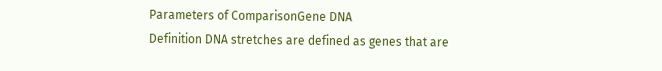Parameters of ComparisonGene DNA
Definition DNA stretches are defined as genes that are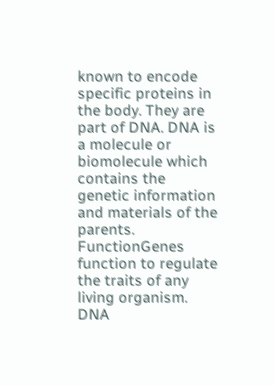known to encode specific proteins in the body. They are part of DNA. DNA is a molecule or biomolecule which contains the genetic information and materials of the parents.
FunctionGenes function to regulate the traits of any living organism. DNA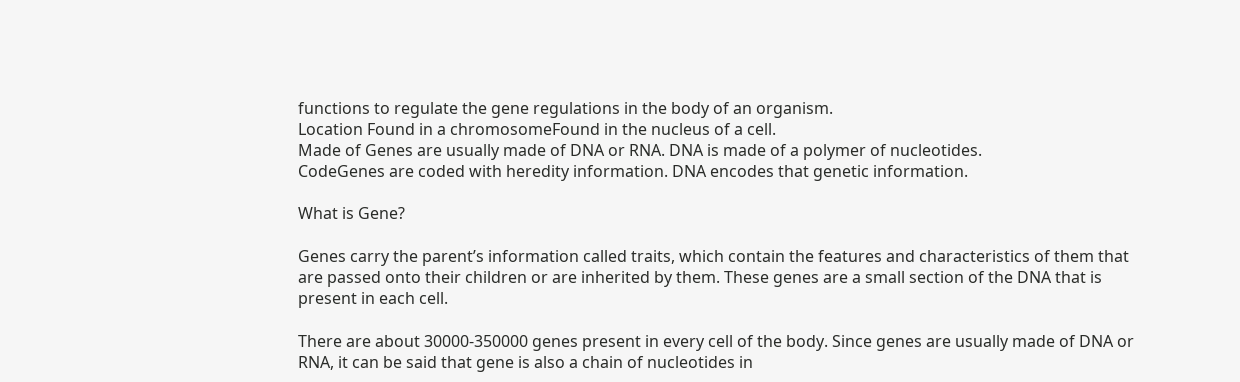functions to regulate the gene regulations in the body of an organism.
Location Found in a chromosomeFound in the nucleus of a cell.
Made of Genes are usually made of DNA or RNA. DNA is made of a polymer of nucleotides.
CodeGenes are coded with heredity information. DNA encodes that genetic information.

What is Gene?

Genes carry the parent’s information called traits, which contain the features and characteristics of them that are passed onto their children or are inherited by them. These genes are a small section of the DNA that is present in each cell.

There are about 30000-350000 genes present in every cell of the body. Since genes are usually made of DNA or RNA, it can be said that gene is also a chain of nucleotides in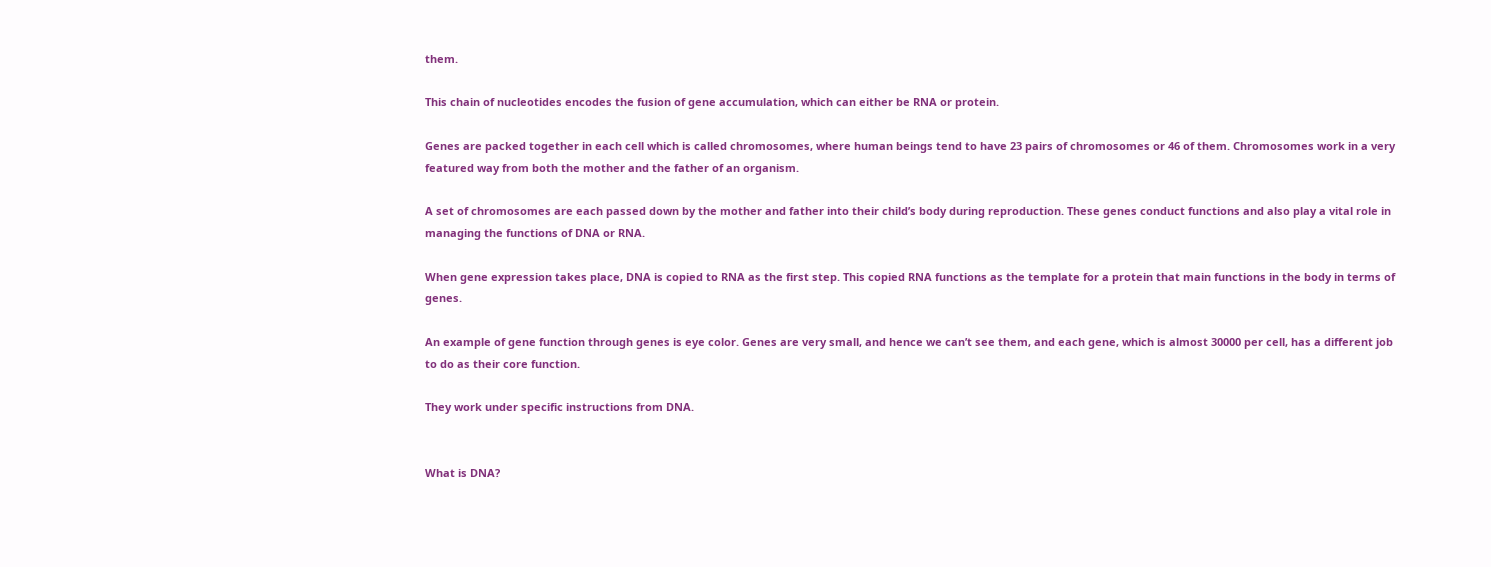them.

This chain of nucleotides encodes the fusion of gene accumulation, which can either be RNA or protein.

Genes are packed together in each cell which is called chromosomes, where human beings tend to have 23 pairs of chromosomes or 46 of them. Chromosomes work in a very featured way from both the mother and the father of an organism.

A set of chromosomes are each passed down by the mother and father into their child’s body during reproduction. These genes conduct functions and also play a vital role in managing the functions of DNA or RNA.

When gene expression takes place, DNA is copied to RNA as the first step. This copied RNA functions as the template for a protein that main functions in the body in terms of genes.

An example of gene function through genes is eye color. Genes are very small, and hence we can’t see them, and each gene, which is almost 30000 per cell, has a different job to do as their core function.

They work under specific instructions from DNA.


What is DNA?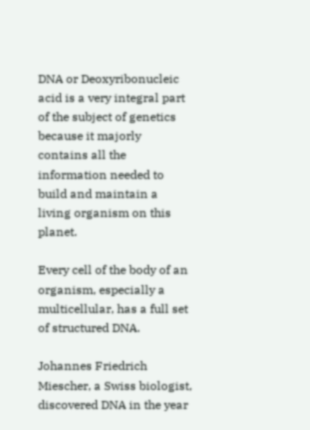DNA or Deoxyribonucleic acid is a very integral part of the subject of genetics because it majorly contains all the information needed to build and maintain a living organism on this planet.

Every cell of the body of an organism, especially a multicellular, has a full set of structured DNA.

Johannes Friedrich Miescher, a Swiss biologist, discovered DNA in the year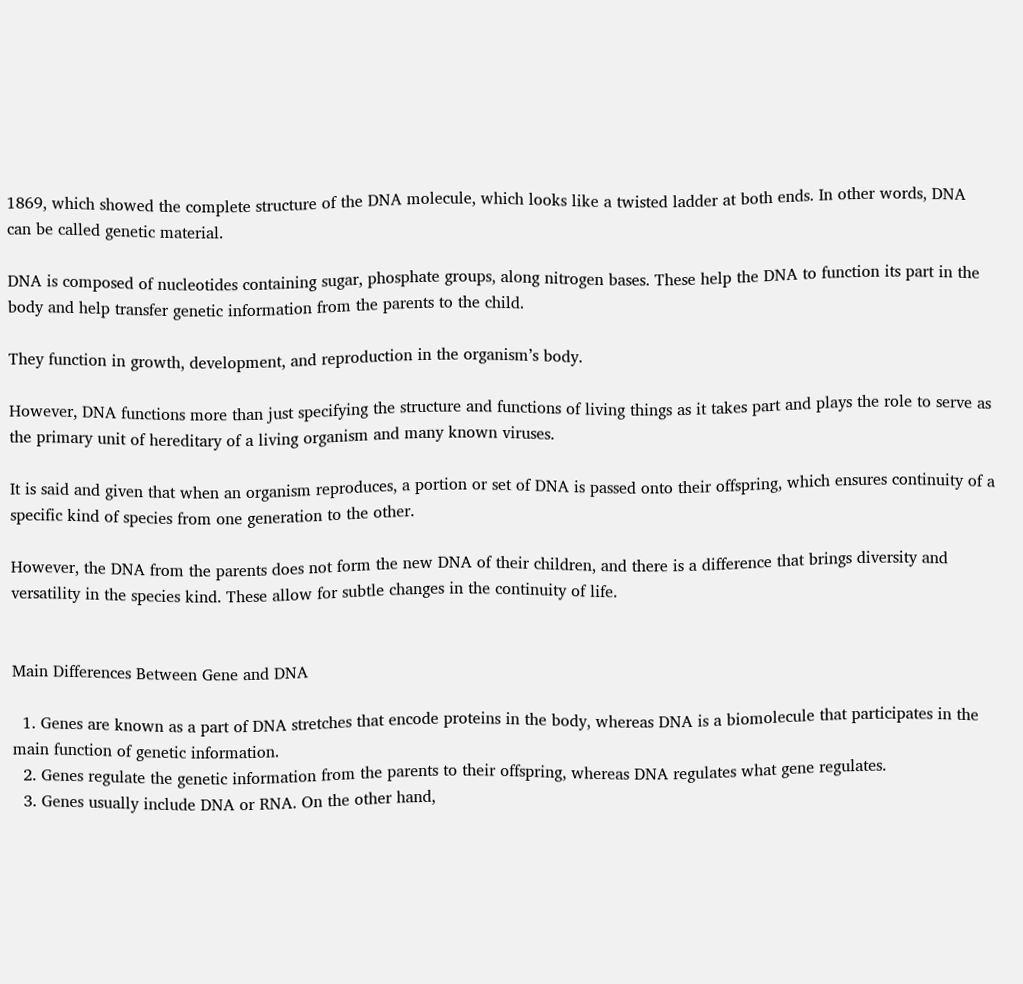1869, which showed the complete structure of the DNA molecule, which looks like a twisted ladder at both ends. In other words, DNA can be called genetic material.

DNA is composed of nucleotides containing sugar, phosphate groups, along nitrogen bases. These help the DNA to function its part in the body and help transfer genetic information from the parents to the child.

They function in growth, development, and reproduction in the organism’s body.

However, DNA functions more than just specifying the structure and functions of living things as it takes part and plays the role to serve as the primary unit of hereditary of a living organism and many known viruses.

It is said and given that when an organism reproduces, a portion or set of DNA is passed onto their offspring, which ensures continuity of a specific kind of species from one generation to the other.

However, the DNA from the parents does not form the new DNA of their children, and there is a difference that brings diversity and versatility in the species kind. These allow for subtle changes in the continuity of life.


Main Differences Between Gene and DNA

  1. Genes are known as a part of DNA stretches that encode proteins in the body, whereas DNA is a biomolecule that participates in the main function of genetic information.
  2. Genes regulate the genetic information from the parents to their offspring, whereas DNA regulates what gene regulates.
  3. Genes usually include DNA or RNA. On the other hand,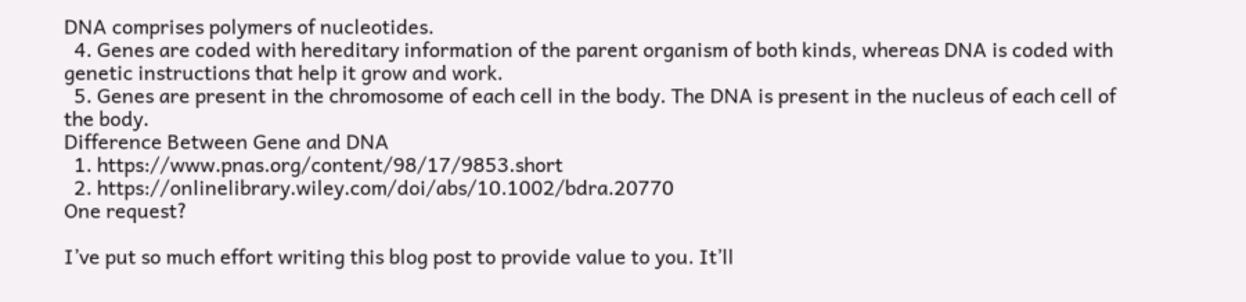DNA comprises polymers of nucleotides.
  4. Genes are coded with hereditary information of the parent organism of both kinds, whereas DNA is coded with genetic instructions that help it grow and work.
  5. Genes are present in the chromosome of each cell in the body. The DNA is present in the nucleus of each cell of the body.
Difference Between Gene and DNA
  1. https://www.pnas.org/content/98/17/9853.short
  2. https://onlinelibrary.wiley.com/doi/abs/10.1002/bdra.20770
One request?

I’ve put so much effort writing this blog post to provide value to you. It’ll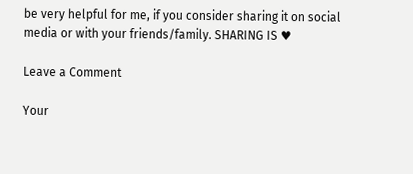be very helpful for me, if you consider sharing it on social media or with your friends/family. SHARING IS ♥

Leave a Comment

Your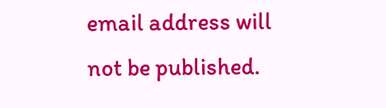email address will not be published.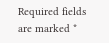Required fields are marked *